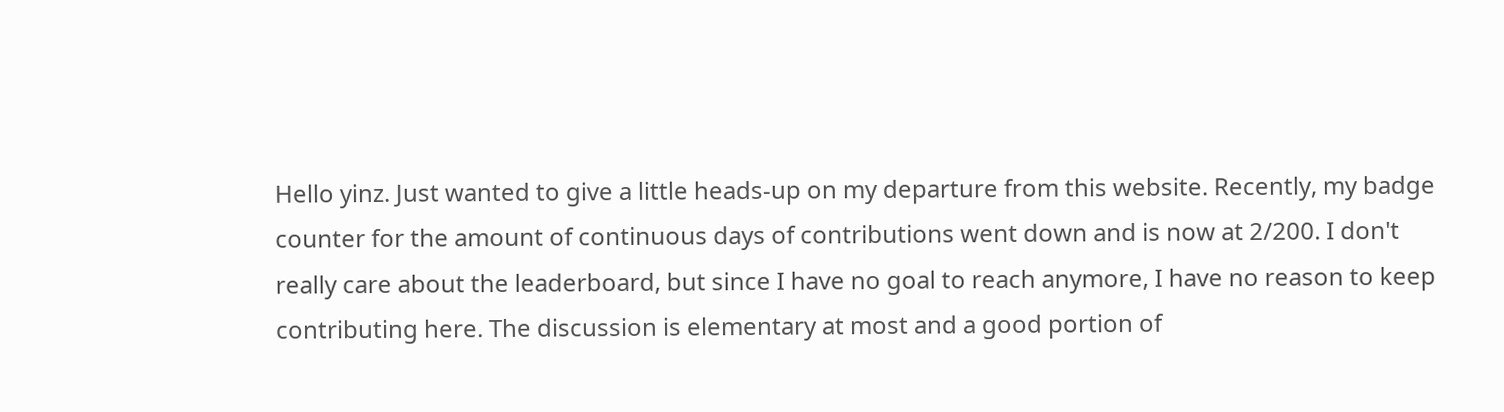Hello yinz. Just wanted to give a little heads-up on my departure from this website. Recently, my badge counter for the amount of continuous days of contributions went down and is now at 2/200. I don't really care about the leaderboard, but since I have no goal to reach anymore, I have no reason to keep contributing here. The discussion is elementary at most and a good portion of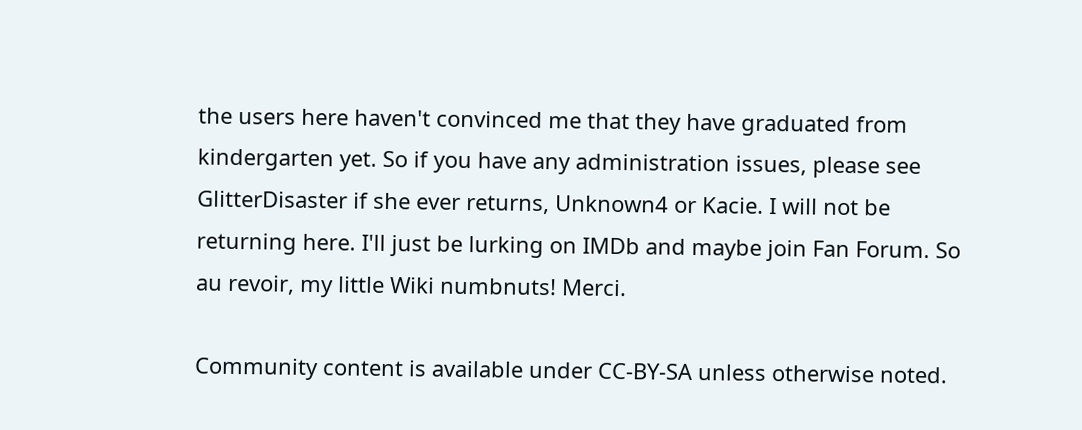the users here haven't convinced me that they have graduated from kindergarten yet. So if you have any administration issues, please see GlitterDisaster if she ever returns, Unknown4 or Kacie. I will not be returning here. I'll just be lurking on IMDb and maybe join Fan Forum. So au revoir, my little Wiki numbnuts! Merci.

Community content is available under CC-BY-SA unless otherwise noted.